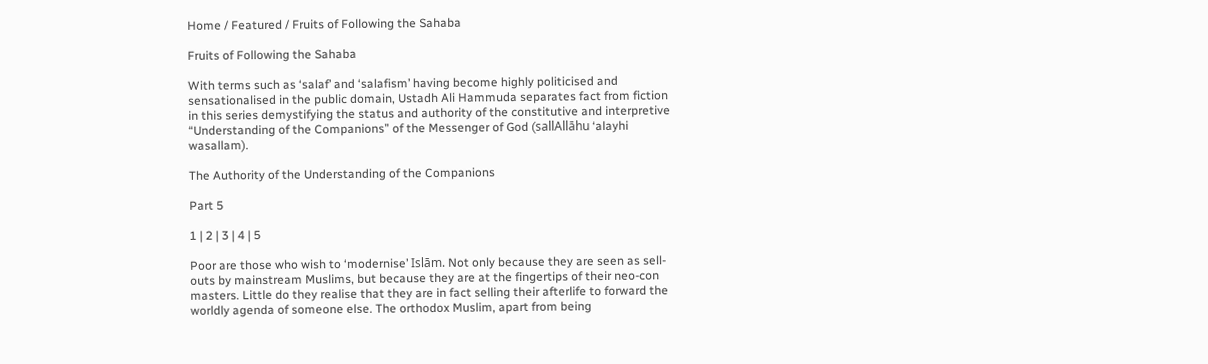Home / Featured / Fruits of Following the Sahaba

Fruits of Following the Sahaba

With terms such as ‘salaf’ and ‘salafism’ having become highly politicised and sensationalised in the public domain, Ustadh Ali Hammuda separates fact from fiction in this series demystifying the status and authority of the constitutive and interpretive “Understanding of the Companions” of the Messenger of God (sallAllāhu ‘alayhi wasallam).

The Authority of the Understanding of the Companions

Part 5

1 | 2 | 3 | 4 | 5

Poor are those who wish to ‘modernise’ Islām. Not only because they are seen as sell-outs by mainstream Muslims, but because they are at the fingertips of their neo-con masters. Little do they realise that they are in fact selling their afterlife to forward the worldly agenda of someone else. The orthodox Muslim, apart from being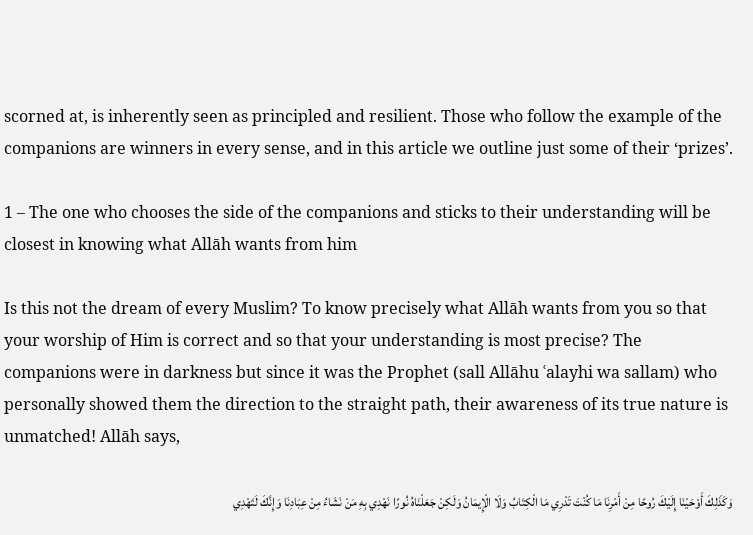scorned at, is inherently seen as principled and resilient. Those who follow the example of the companions are winners in every sense, and in this article we outline just some of their ‘prizes’.

1 – The one who chooses the side of the companions and sticks to their understanding will be closest in knowing what Allāh wants from him

Is this not the dream of every Muslim? To know precisely what Allāh wants from you so that your worship of Him is correct and so that your understanding is most precise? The companions were in darkness but since it was the Prophet (sall Allāhu ʿalayhi wa sallam) who personally showed them the direction to the straight path, their awareness of its true nature is unmatched! Allāh says,

وَكَذَلِكَ أَوْحَيْنَا إِلَيْكَ رُوحًا مِنْ أَمْرِنَا مَا كُنْتَ تَدْرِي مَا الْكِتَابُ وَلَا الْإِيمَانُ وَلَكِنْ جَعَلْنَاهُ نُورًا نَهْدِي بِهِ مَنْ نَشَاءُ مِنْ عِبَادِنَا وَإِنَّكَ لَتَهْدِي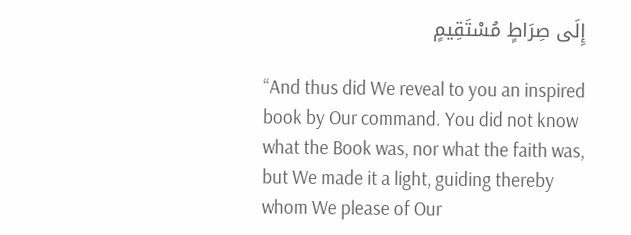إِلَى صِرَاطٍ مُسْتَقِيمٍ

“And thus did We reveal to you an inspired book by Our command. You did not know what the Book was, nor what the faith was, but We made it a light, guiding thereby whom We please of Our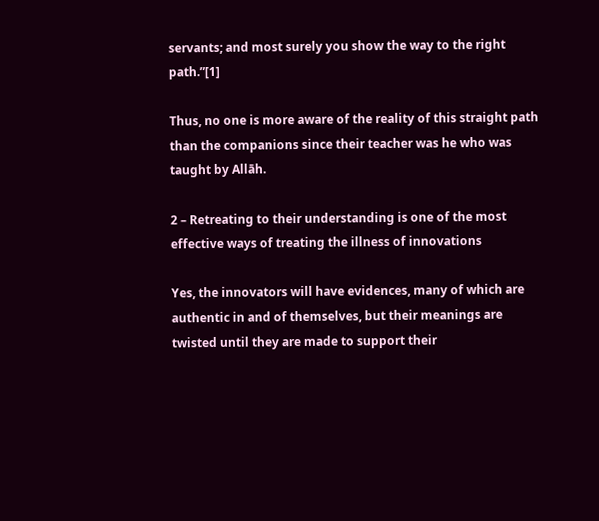servants; and most surely you show the way to the right path.”[1]

Thus, no one is more aware of the reality of this straight path than the companions since their teacher was he who was taught by Allāh.

2 – Retreating to their understanding is one of the most effective ways of treating the illness of innovations

Yes, the innovators will have evidences, many of which are authentic in and of themselves, but their meanings are twisted until they are made to support their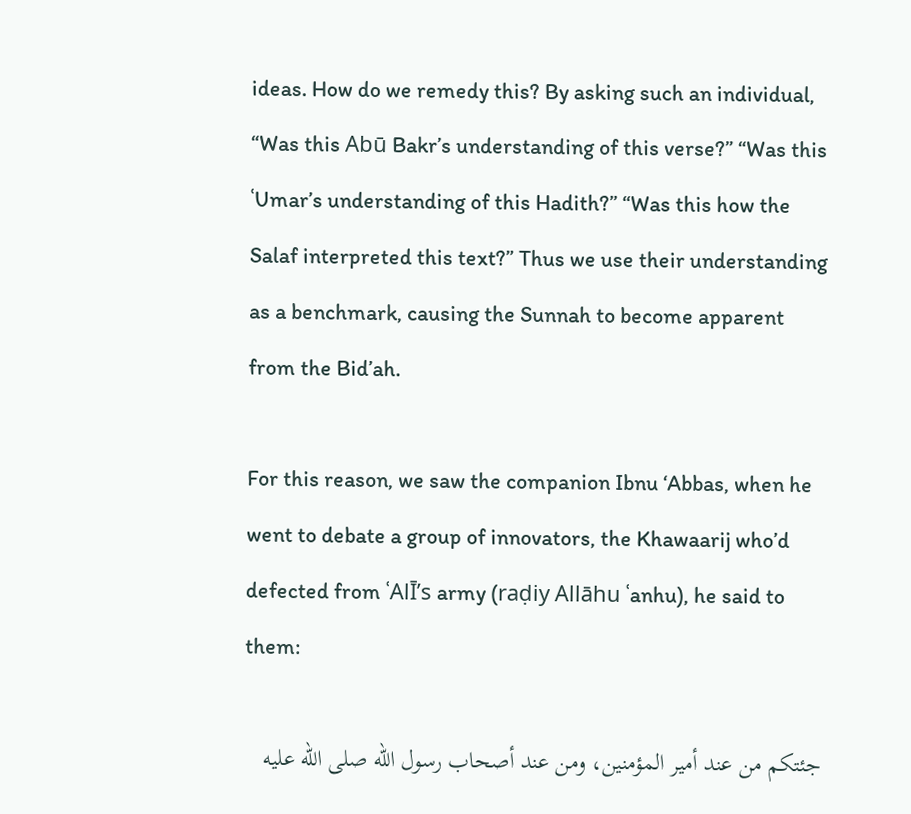ideas. How do we remedy this? By asking such an individual, “Was this Abū Bakr’s understanding of this verse?” “Was this ʿUmar’s understanding of this Hadith?” “Was this how the Salaf interpreted this text?” Thus we use their understanding as a benchmark, causing the Sunnah to become apparent from the Bid’ah.

For this reason, we saw the companion Ibnu ‘Abbas, when he went to debate a group of innovators, the Khawaarij who’d defected from ʿAlĪ’s army (raḍiy Allāhu ʿanhu), he said to them:

جئتكم من عند أمير المؤمنين، ومن عند أصحاب رسول الله صلى الله عليه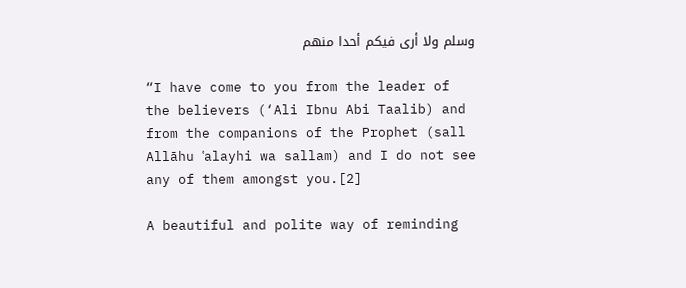وسلم ولا أرى فيكم أحدا منهم

“I have come to you from the leader of the believers (‘Ali Ibnu Abi Taalib) and from the companions of the Prophet (sall Allāhu ʿalayhi wa sallam) and I do not see any of them amongst you.[2]

A beautiful and polite way of reminding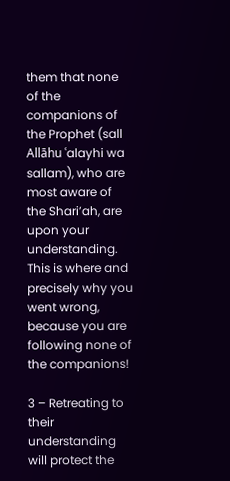them that none of the companions of the Prophet (sall Allāhu ʿalayhi wa sallam), who are most aware of the Shari’ah, are upon your understanding. This is where and precisely why you went wrong, because you are following none of the companions!

3 – Retreating to their understanding will protect the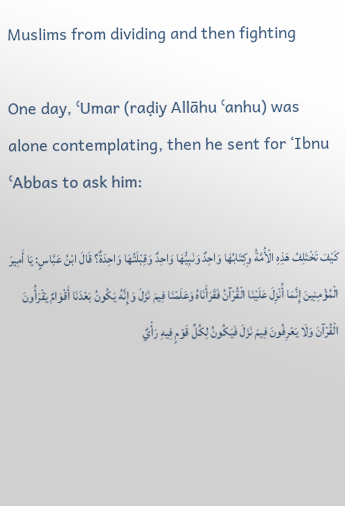Muslims from dividing and then fighting

One day, ʿUmar (raḍiy Allāhu ʿanhu) was alone contemplating, then he sent for ‘Ibnu ʿAbbas to ask him:

كَيْفَ تَخْتَلِفُ هَذِهِ الْأُمَّةُ وِكِتَابُهَا وَاحِدٌ وَنَبِيُّهَا وَاحِدٌ وَقِبْلَتُهَا وَاحِدَةٌ؟ قَالَ ابْنُ عَبَّاسٍ: يَا أَمِيرَ الْمُؤْمِنِينَ إِنَّمَا أُنْزِلَ عَلَيْنَا الْقُرْآنُ فَقَرَأَنَاهُ وَعَلَمْنَا فِيمَ نَزَلَ وَإِنَّهُ يَكُونُ بَعْدَنَا أَقْوَامٌ يَقْرَأُونَ الْقُرْآنَ وَلَا يَعْرِفُونَ فِيمَ نَزَلَ فَيَكُونُ لِكُلِّ قَوْمٍ فِيهِ رَأْيٌ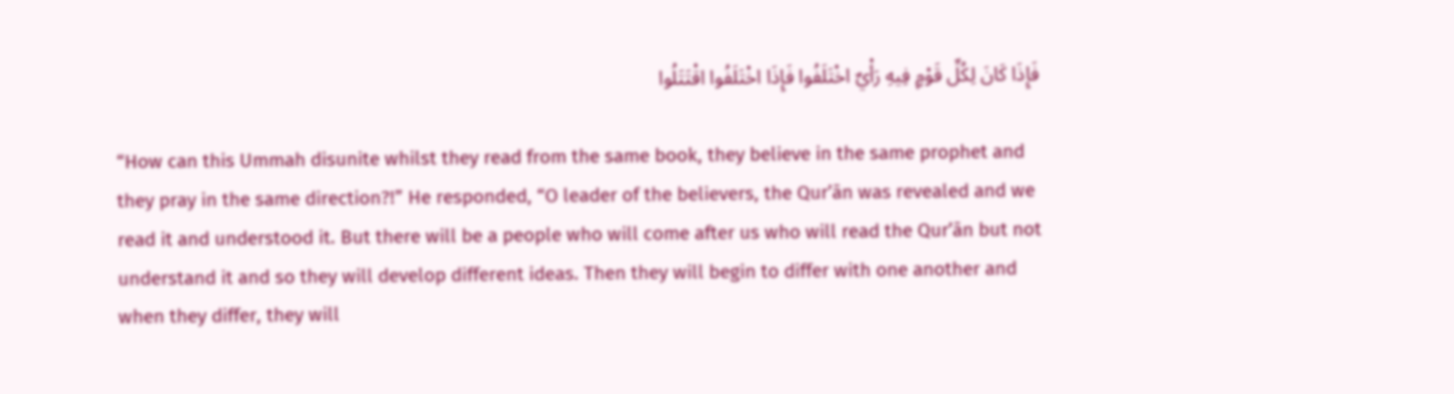فَإِذَا كَانَ لِكُلِّ قَوْمٍ فِيهِ رَأْيٌ اخْتَلَفُوا فَإِذَا اخْتَلَفُوا اقْتَتَلُوا

“How can this Ummah disunite whilst they read from the same book, they believe in the same prophet and they pray in the same direction?!” He responded, “O leader of the believers, the Qur’ān was revealed and we read it and understood it. But there will be a people who will come after us who will read the Qur’ān but not understand it and so they will develop different ideas. Then they will begin to differ with one another and when they differ, they will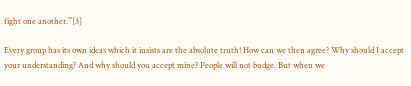fight one another.”[3]

Every group has its own ideas which it insists are the absolute truth! How can we then agree? Why should I accept your understanding? And why should you accept mine? People will not budge. But when we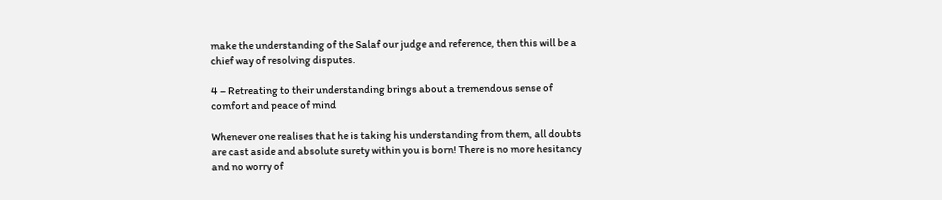make the understanding of the Salaf our judge and reference, then this will be a chief way of resolving disputes.

4 – Retreating to their understanding brings about a tremendous sense of comfort and peace of mind

Whenever one realises that he is taking his understanding from them, all doubts are cast aside and absolute surety within you is born! There is no more hesitancy and no worry of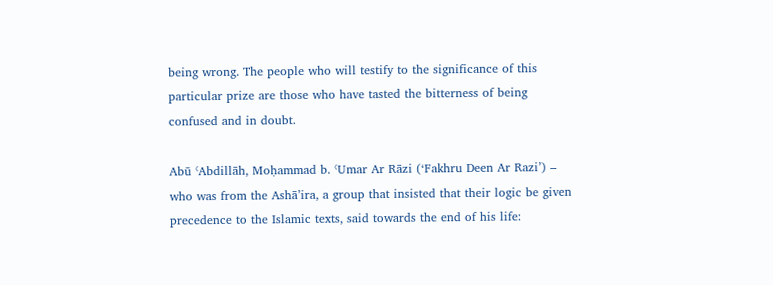being wrong. The people who will testify to the significance of this particular prize are those who have tasted the bitterness of being confused and in doubt.

Abū ʿAbdillāh, Moḥammad b. ʿUmar Ar Rāzi (‘Fakhru Deen Ar Razi’) – who was from the Ashā’ira, a group that insisted that their logic be given precedence to the Islamic texts, said towards the end of his life: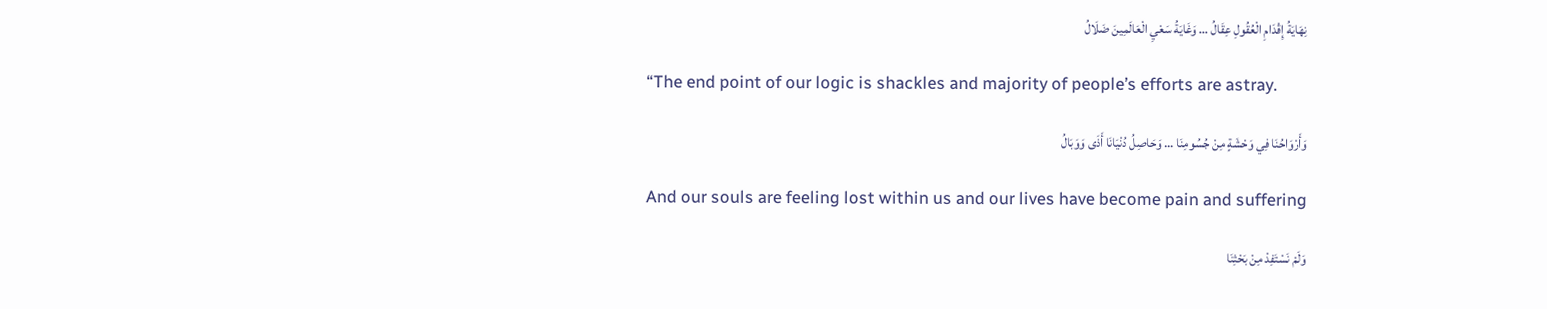نِهَايَةُ إِقْدَامِ الْعُقُولِ عِقَالُ … وَغَايَةُ سَعْيِ الْعَالَمِينَ ضَلَالُ

“The end point of our logic is shackles and majority of people’s efforts are astray.

وَأَرْوَاحُنَا فِي وَحْشَةٍ مِنْ جُسُومِنَا … وَحَاصِلُ دُنْيَانَا أَذَى وَوَبَالُ

And our souls are feeling lost within us and our lives have become pain and suffering

وَلَمْ نَسْتَفِدْ مِنْ بَحْثِنَا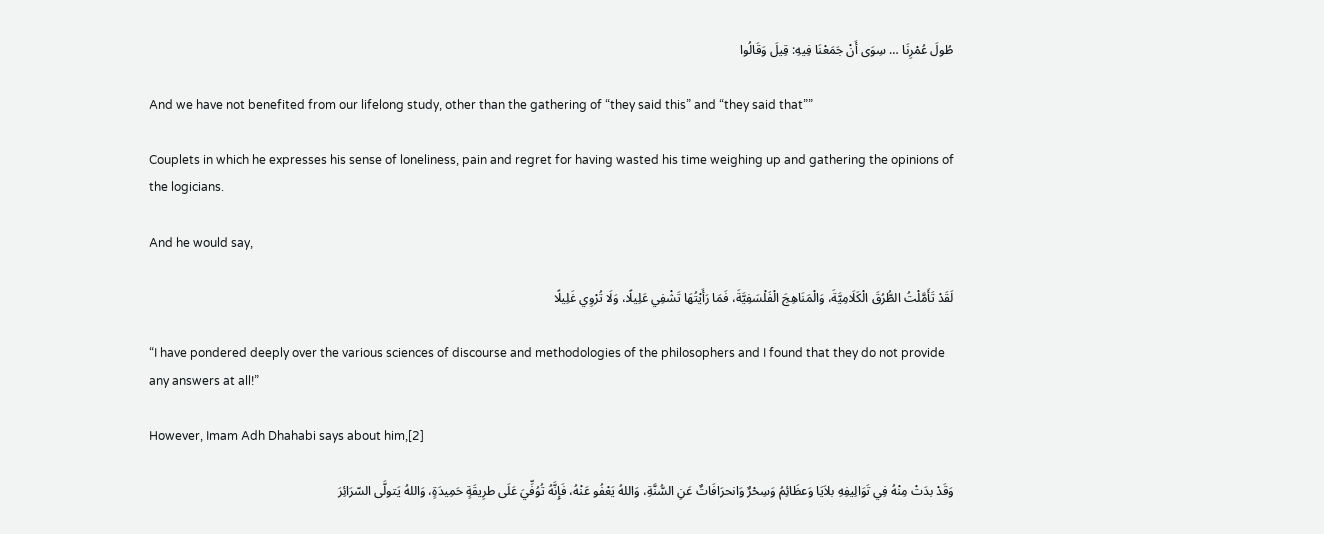طُولَ عُمْرِنَا … سِوَى أَنْ جَمَعْنَا فِيهِ: قِيلَ وَقَالُوا

And we have not benefited from our lifelong study, other than the gathering of “they said this” and “they said that””

Couplets in which he expresses his sense of loneliness, pain and regret for having wasted his time weighing up and gathering the opinions of the logicians.

And he would say,

لَقَدْ تَأَمَّلْتُ الطُّرُقَ الْكَلَامِيَّةَ، وَالْمَنَاهِجَ الْفَلْسَفِيَّةَ، فَمَا رَأَيْتُهَا تَشْفِي عَلِيلًا، وَلَا تُرْوِي غَلِيلًا

“I have pondered deeply over the various sciences of discourse and methodologies of the philosophers and I found that they do not provide any answers at all!”

However, Imam Adh Dhahabi says about him,[2]

وَقَدْ بدَتْ مِنْهُ فِي تَوَالِيفِهِ بلاَيَا وَعظَائِمُ وَسِحْرٌ وَانحرَافَاتٌ عَنِ السُّنَّةِ، وَاللهُ يَعْفُو عَنْهُ، فَإِنَّهُ تُوُفِّيَ عَلَى طرِيقَةٍ حَمِيدَةٍ، وَاللهُ يَتولَّى السّرَائِرَ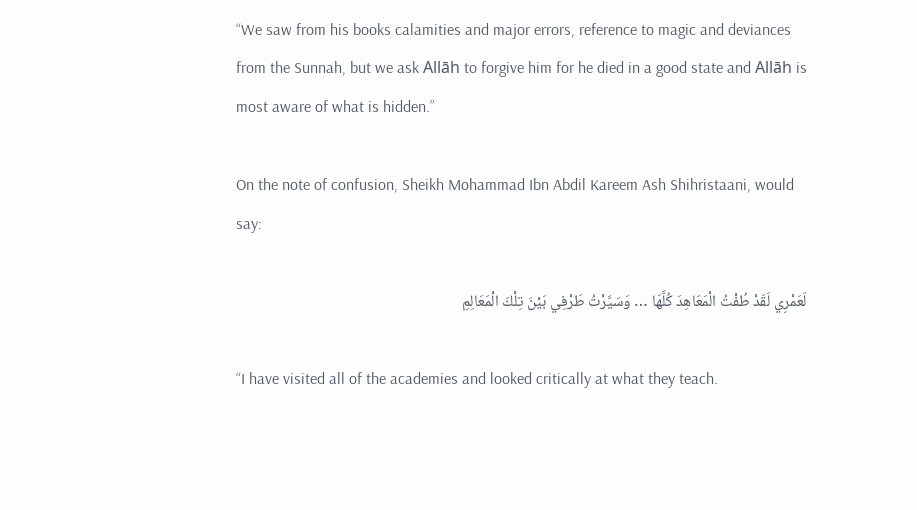“We saw from his books calamities and major errors, reference to magic and deviances from the Sunnah, but we ask Allāh to forgive him for he died in a good state and Allāh is most aware of what is hidden.”

On the note of confusion, Sheikh Mohammad Ibn Abdil Kareem Ash Shihristaani, would say:

لَعَمْرِي لَقَدْ طُفْتُ الْمَعَاهِدَ كُلَّهَا … وَسَيَّرْتُ طَرْفِي بَيْنَ تِلْكَ الْمَعَالِمِ

“I have visited all of the academies and looked critically at what they teach.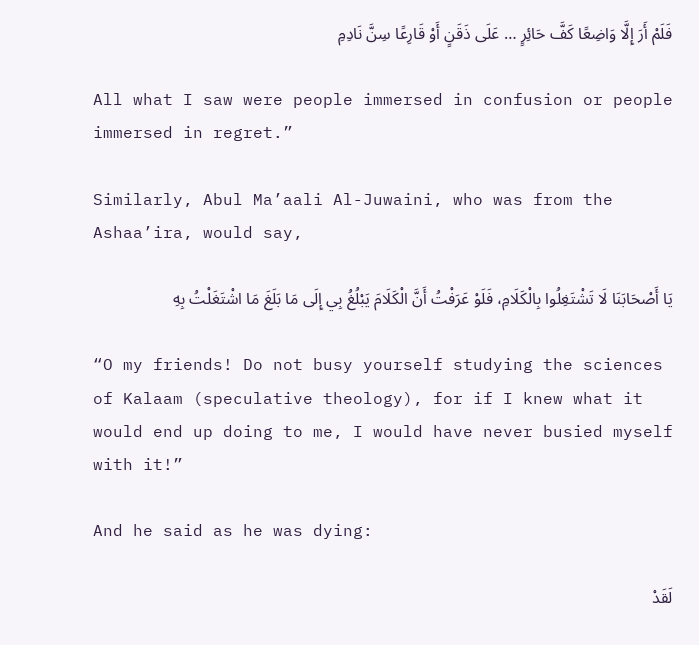فَلَمْ أَرَ إِلَّا وَاضِعًا كَفَّ حَائِرٍ … عَلَى ذَقَنٍ أَوْ قَارِعًا سِنَّ نَادِمِ

All what I saw were people immersed in confusion or people immersed in regret.”

Similarly, Abul Ma’aali Al-Juwaini, who was from the Ashaa’ira, would say,

يَا أَصْحَابَنَا لَا تَشْتَغِلُوا بِالْكَلَامِ، فَلَوْ عَرَفْتُ أَنَّ الْكَلَامَ يَبْلُغُ بِي إِلَى مَا بَلَغَ مَا اشْتَغَلْتُ بِهِ

“O my friends! Do not busy yourself studying the sciences of Kalaam (speculative theology), for if I knew what it would end up doing to me, I would have never busied myself with it!”

And he said as he was dying:

لَقَدْ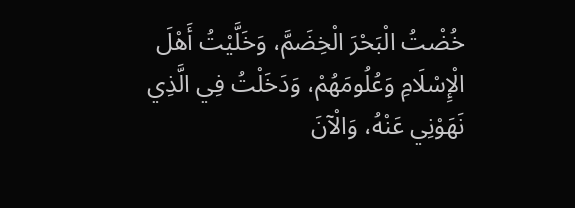خُضْتُ الْبَحْرَ الْخِضَمَّ، وَخَلَّيْتُ أَهْلَ الْإِسْلَامِ وَعُلُومَهُمْ، وَدَخَلْتُ فِي الَّذِي نَهَوْنِي عَنْهُ، وَالْآنَ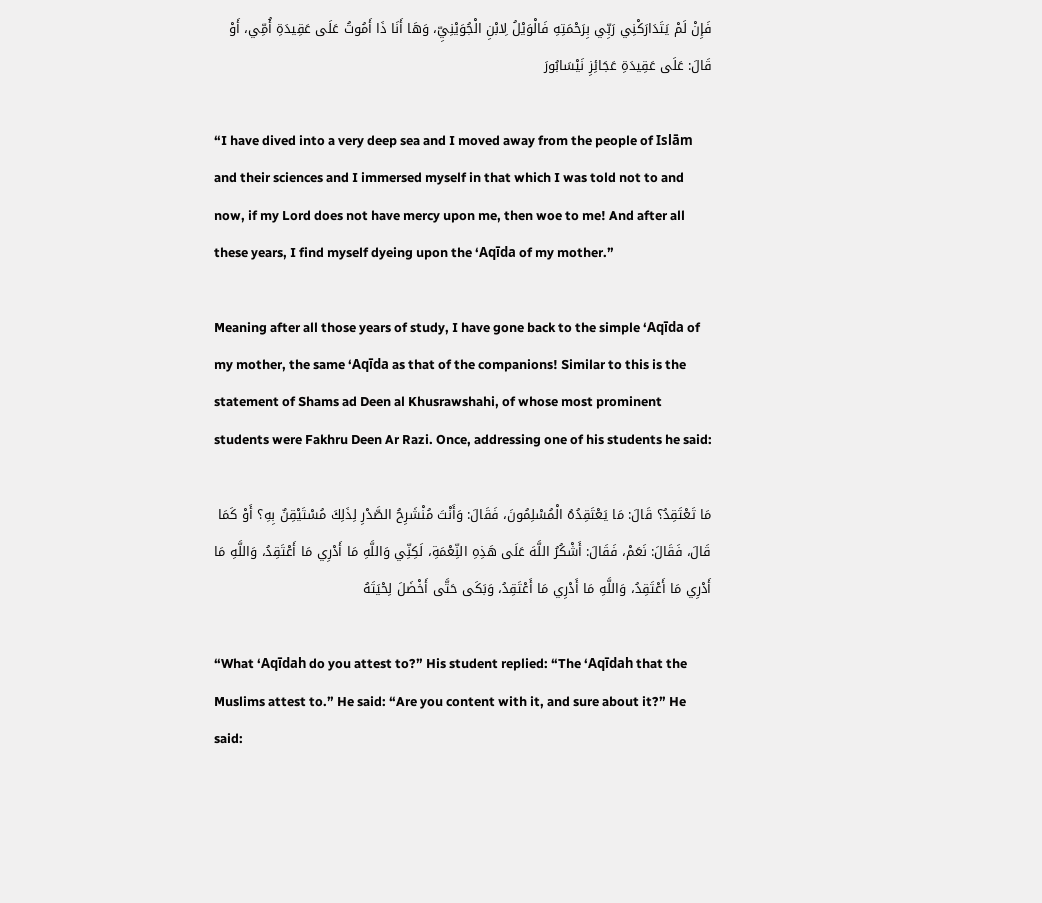فَإِنْ لَمْ يَتَدَارَكْنِي رَبِّي بِرَحْمَتِهِ فَالْوَيْلُ لِابْنِ الْجُوَيْنِيِّ، وَهَا أَنَا ذَا أَمُوتُ عَلَى عَقِيدَةِ أُمِّي، أَوْ قَالَ: عَلَى عَقِيدَةِ عَجَائِزِ نَيْسَابُورَ

“I have dived into a very deep sea and I moved away from the people of Islām and their sciences and I immersed myself in that which I was told not to and now, if my Lord does not have mercy upon me, then woe to me! And after all these years, I find myself dyeing upon the ‘Aqīda of my mother.”

Meaning after all those years of study, I have gone back to the simple ‘Aqīda of my mother, the same ‘Aqīda as that of the companions! Similar to this is the statement of Shams ad Deen al Khusrawshahi, of whose most prominent students were Fakhru Deen Ar Razi. Once, addressing one of his students he said:

مَا تَعْتَقِدُ؟ قَالَ: مَا يَعْتَقِدُهُ الْمُسْلِمُونَ، فَقَالَ: وَأَنْتَ مُنْشَرِحُ الصَّدْرِ لِذَلِكَ مُسْتَيْقِنٌ بِهِ؟ أَوْ كَمَا قَالَ، فَقَالَ: نَعَمْ، فَقَالَ: أَشْكُرُ اللَّهَ عَلَى هَذِهِ النِّعْمَةِ، لَكِنِّي وَاللَّهِ مَا أَدْرِي مَا أَعْتَقِدُ، وَاللَّهِ مَا أَدْرِي مَا أَعْتَقِدُ، وَاللَّهِ مَا أَدْرِي مَا أَعْتَقِدُ، وَبَكَى حَتَّى أَخْضَلَ لِحْيَتَهُ

“What ‘Aqīdah do you attest to?” His student replied: “The ‘Aqīdah that the Muslims attest to.” He said: “Are you content with it, and sure about it?” He said: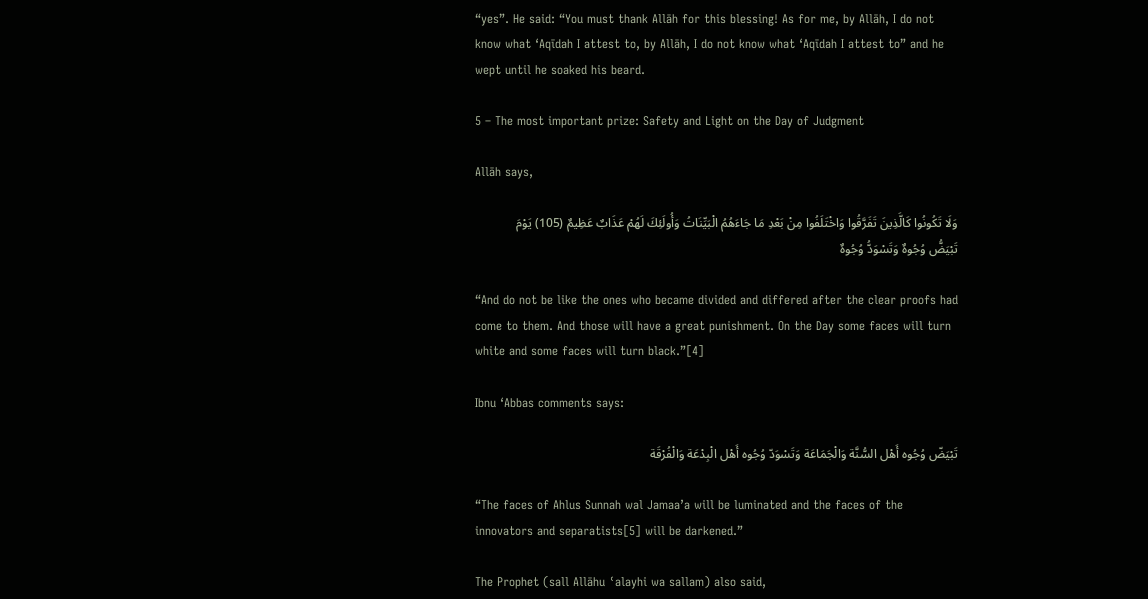“yes”. He said: “You must thank Allāh for this blessing! As for me, by Allāh, I do not know what ‘Aqīdah I attest to, by Allāh, I do not know what ‘Aqīdah I attest to” and he wept until he soaked his beard.

5 – The most important prize: Safety and Light on the Day of Judgment

Allāh says,

وَلَا تَكُونُوا كَالَّذِينَ تَفَرَّقُوا وَاخْتَلَفُوا مِنْ بَعْدِ مَا جَاءَهُمُ الْبَيِّنَاتُ وَأُولَئِكَ لَهُمْ عَذَابٌ عَظِيمٌ (105) يَوْمَ تَبْيَضُّ وُجُوهٌ وَتَسْوَدُّ وُجُوهٌ

“And do not be like the ones who became divided and differed after the clear proofs had come to them. And those will have a great punishment. On the Day some faces will turn white and some faces will turn black.”[4]

Ibnu ‘Abbas comments says:

تَبْيَضّ وُجُوه أَهْل السُّنَّة وَالْجَمَاعَة وَتَسْوَدّ وُجُوه أَهْل الْبِدْعَة وَالْفُرْقَة

“The faces of Ahlus Sunnah wal Jamaa’a will be luminated and the faces of the innovators and separatists[5] will be darkened.”

The Prophet (sall Allāhu ʿalayhi wa sallam) also said,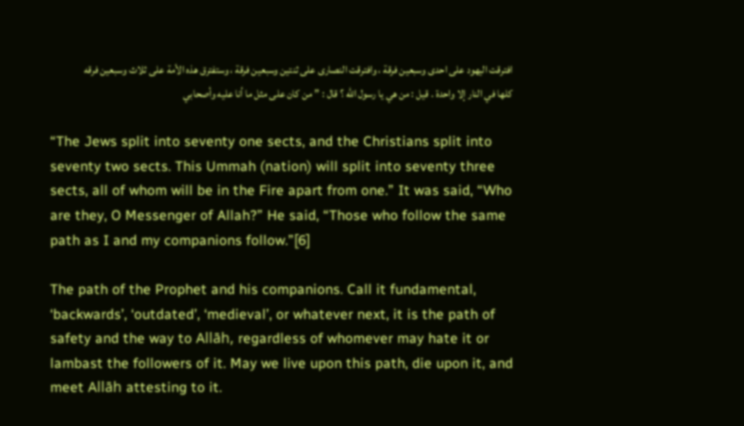افترقت اليهود على احدى وسبعين فرقة ، وافترقت النصارى على ثنتين وسبعين فرقة ، وستفترق هذه الأمة على ثلاث وسبعين فرقه كلها في النار إلا واحدة . قيل : من هي يا رسول الله ؟ قال : ” من كان على مثل ما أنا عليه وأصحابي

“The Jews split into seventy one sects, and the Christians split into seventy two sects. This Ummah (nation) will split into seventy three sects, all of whom will be in the Fire apart from one.” It was said, “Who are they, O Messenger of Allah?” He said, “Those who follow the same path as I and my companions follow.”[6]

The path of the Prophet and his companions. Call it fundamental, ‘backwards’, ‘outdated’, ‘medieval’, or whatever next, it is the path of safety and the way to Allāh, regardless of whomever may hate it or lambast the followers of it. May we live upon this path, die upon it, and meet Allāh attesting to it.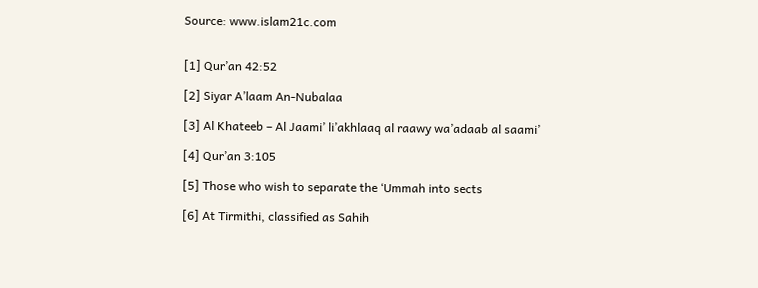Source: www.islam21c.com


[1] Qur’an 42:52

[2] Siyar A’laam An-Nubalaa

[3] Al Khateeb – Al Jaami’ li’akhlaaq al raawy wa’adaab al saami’

[4] Qur’an 3:105

[5] Those who wish to separate the ‘Ummah into sects

[6] At Tirmithi, classified as Sahih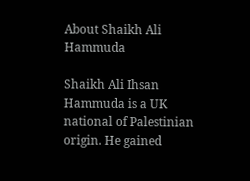About Shaikh Ali Hammuda

Shaikh Ali Ihsan Hammuda is a UK national of Palestinian origin. He gained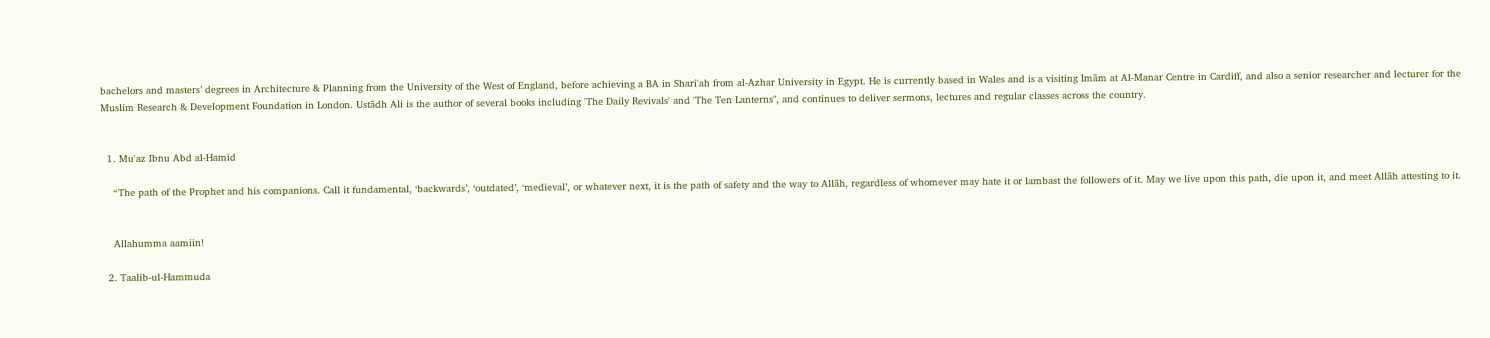bachelors and masters’ degrees in Architecture & Planning from the University of the West of England, before achieving a BA in Shari'ah from al-Azhar University in Egypt. He is currently based in Wales and is a visiting Imām at Al-Manar Centre in Cardiff, and also a senior researcher and lecturer for the Muslim Research & Development Foundation in London. Ustādh Ali is the author of several books including 'The Daily Revivals' and 'The Ten Lanterns", and continues to deliver sermons, lectures and regular classes across the country.


  1. Mu'az Ibnu Abd al-Hamid

    “The path of the Prophet and his companions. Call it fundamental, ‘backwards’, ‘outdated’, ‘medieval’, or whatever next, it is the path of safety and the way to Allāh, regardless of whomever may hate it or lambast the followers of it. May we live upon this path, die upon it, and meet Allāh attesting to it.


    Allahumma aamiin!

  2. Taalib-ul-Hammuda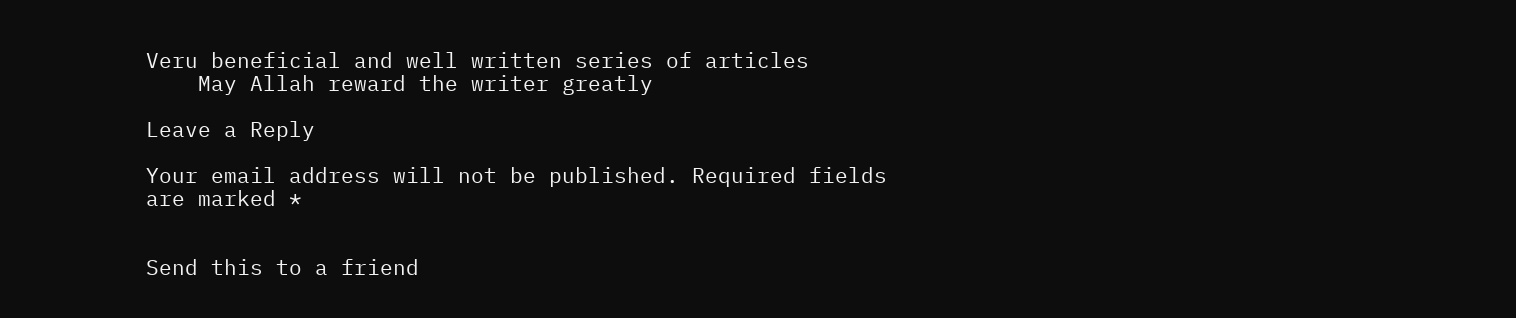Veru beneficial and well written series of articles
    May Allah reward the writer greatly

Leave a Reply

Your email address will not be published. Required fields are marked *


Send this to a friend